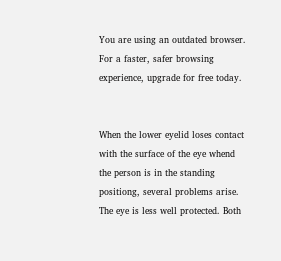You are using an outdated browser. For a faster, safer browsing experience, upgrade for free today.


When the lower eyelid loses contact with the surface of the eye whend the person is in the standing positiong, several problems arise. The eye is less well protected. Both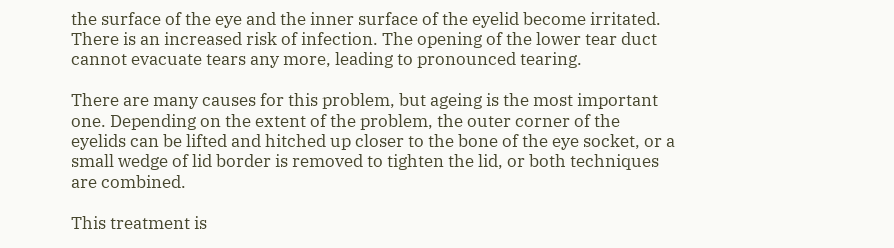the surface of the eye and the inner surface of the eyelid become irritated. There is an increased risk of infection. The opening of the lower tear duct cannot evacuate tears any more, leading to pronounced tearing.

There are many causes for this problem, but ageing is the most important one. Depending on the extent of the problem, the outer corner of the eyelids can be lifted and hitched up closer to the bone of the eye socket, or a small wedge of lid border is removed to tighten the lid, or both techniques are combined.

This treatment is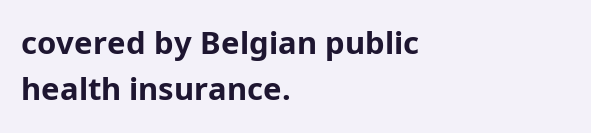covered by Belgian public health insurance.